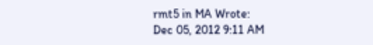rmt5 in MA Wrote:
Dec 05, 2012 9:11 AM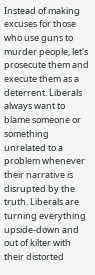Instead of making excuses for those who use guns to murder people, let's prosecute them and execute them as a deterrent. Liberals always want to blame someone or something unrelated to a problem whenever their narrative is disrupted by the truth. Liberals are turning everything upside-down and out of kilter with their distorted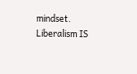mindset. Liberalism IS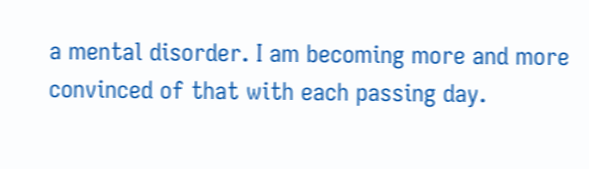a mental disorder. I am becoming more and more convinced of that with each passing day.